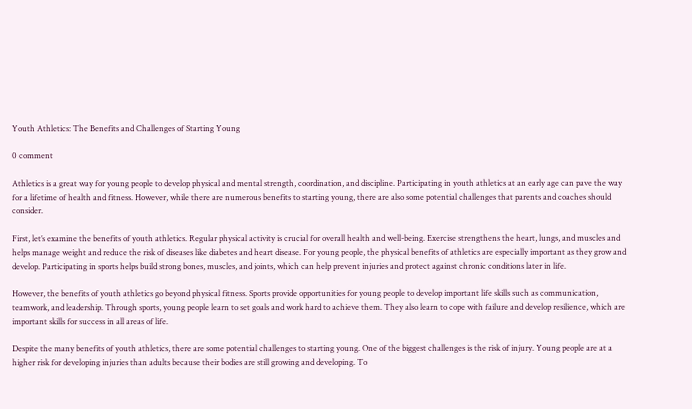Youth Athletics: The Benefits and Challenges of Starting Young

0 comment

Athletics is a great way for young people to develop physical and mental strength, coordination, and discipline. Participating in youth athletics at an early age can pave the way for a lifetime of health and fitness. However, while there are numerous benefits to starting young, there are also some potential challenges that parents and coaches should consider.

First, let’s examine the benefits of youth athletics. Regular physical activity is crucial for overall health and well-being. Exercise strengthens the heart, lungs, and muscles and helps manage weight and reduce the risk of diseases like diabetes and heart disease. For young people, the physical benefits of athletics are especially important as they grow and develop. Participating in sports helps build strong bones, muscles, and joints, which can help prevent injuries and protect against chronic conditions later in life.

However, the benefits of youth athletics go beyond physical fitness. Sports provide opportunities for young people to develop important life skills such as communication, teamwork, and leadership. Through sports, young people learn to set goals and work hard to achieve them. They also learn to cope with failure and develop resilience, which are important skills for success in all areas of life.

Despite the many benefits of youth athletics, there are some potential challenges to starting young. One of the biggest challenges is the risk of injury. Young people are at a higher risk for developing injuries than adults because their bodies are still growing and developing. To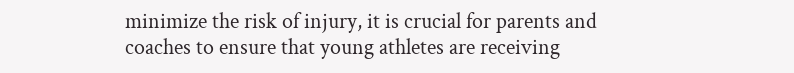minimize the risk of injury, it is crucial for parents and coaches to ensure that young athletes are receiving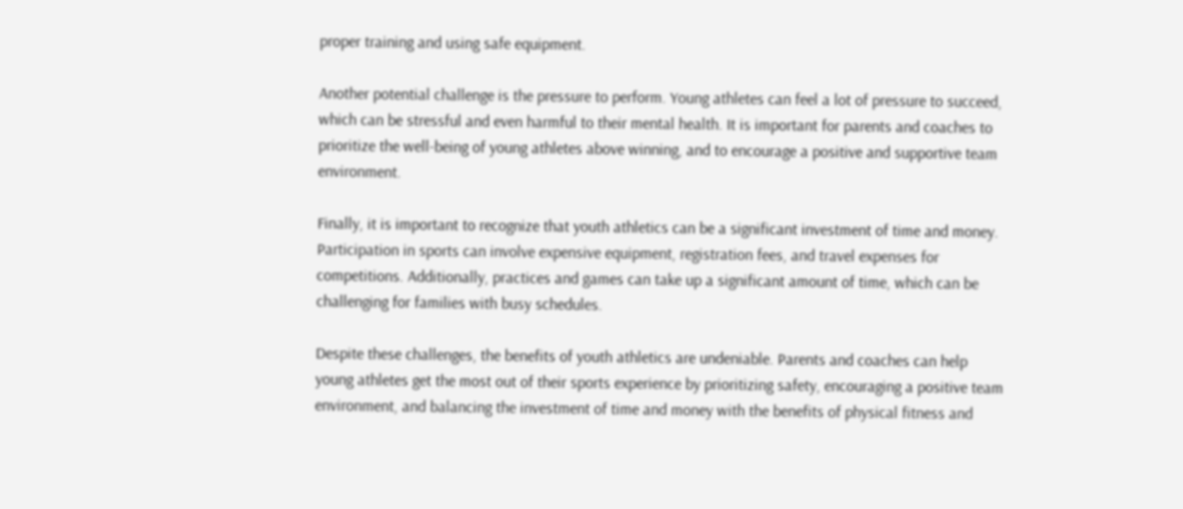proper training and using safe equipment.

Another potential challenge is the pressure to perform. Young athletes can feel a lot of pressure to succeed, which can be stressful and even harmful to their mental health. It is important for parents and coaches to prioritize the well-being of young athletes above winning, and to encourage a positive and supportive team environment.

Finally, it is important to recognize that youth athletics can be a significant investment of time and money. Participation in sports can involve expensive equipment, registration fees, and travel expenses for competitions. Additionally, practices and games can take up a significant amount of time, which can be challenging for families with busy schedules.

Despite these challenges, the benefits of youth athletics are undeniable. Parents and coaches can help young athletes get the most out of their sports experience by prioritizing safety, encouraging a positive team environment, and balancing the investment of time and money with the benefits of physical fitness and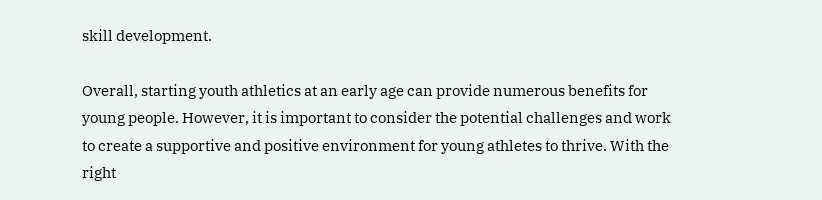skill development.

Overall, starting youth athletics at an early age can provide numerous benefits for young people. However, it is important to consider the potential challenges and work to create a supportive and positive environment for young athletes to thrive. With the right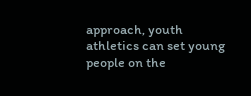approach, youth athletics can set young people on the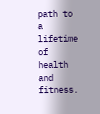path to a lifetime of health and fitness.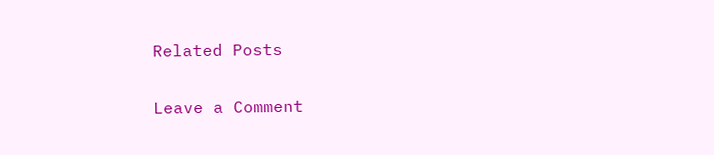Related Posts

Leave a Comment